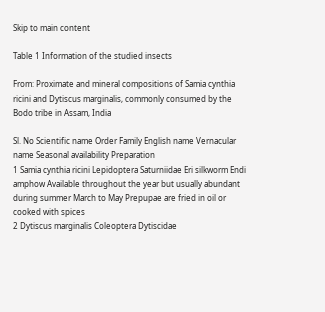Skip to main content

Table 1 Information of the studied insects

From: Proximate and mineral compositions of Samia cynthia ricini and Dytiscus marginalis, commonly consumed by the Bodo tribe in Assam, India

Sl. No Scientific name Order Family English name Vernacular name Seasonal availability Preparation
1 Samia cynthia ricini Lepidoptera Saturniidae Eri silkworm Endi amphow Available throughout the year but usually abundant during summer March to May Prepupae are fried in oil or cooked with spices
2 Dytiscus marginalis Coleoptera Dytiscidae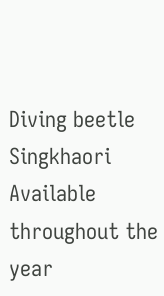Diving beetle Singkhaori Available throughout the year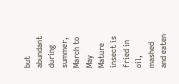but abundant during summer, March to May Mature insect is fried in oil, mashed and eaten